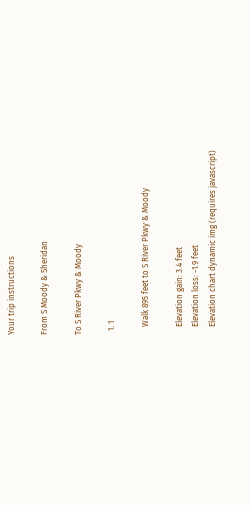Your trip instructions

From S Moody & Sheridan

To S River Pkwy & Moody

  1. 1

    Walk 895 feet to S River Pkwy & Moody

    Elevation gain: 3.4 feet
    Elevation loss: -1.9 feet
    Elevation chart dynamic img (requires javascript)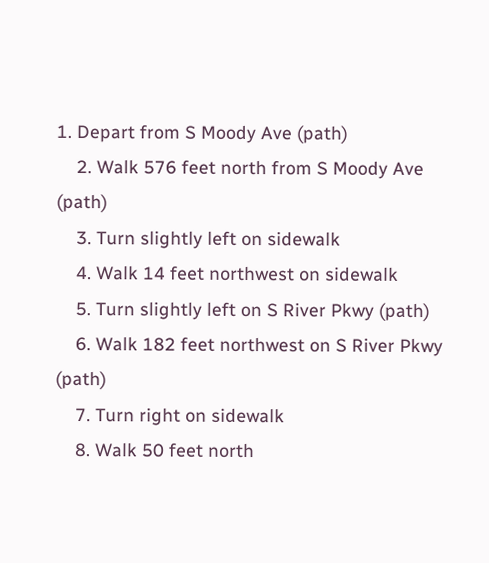1. Depart from S Moody Ave (path)
    2. Walk 576 feet north from S Moody Ave (path)
    3. Turn slightly left on sidewalk
    4. Walk 14 feet northwest on sidewalk
    5. Turn slightly left on S River Pkwy (path)
    6. Walk 182 feet northwest on S River Pkwy (path)
    7. Turn right on sidewalk
    8. Walk 50 feet north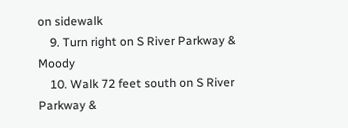on sidewalk
    9. Turn right on S River Parkway & Moody
    10. Walk 72 feet south on S River Parkway &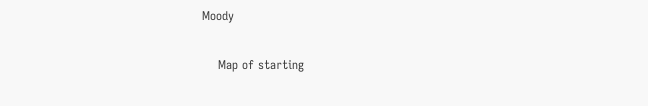Moody

    Map of starting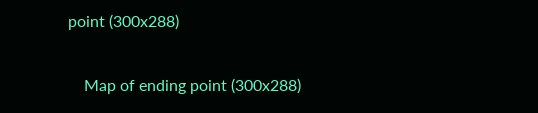point (300x288)

    Map of ending point (300x288)